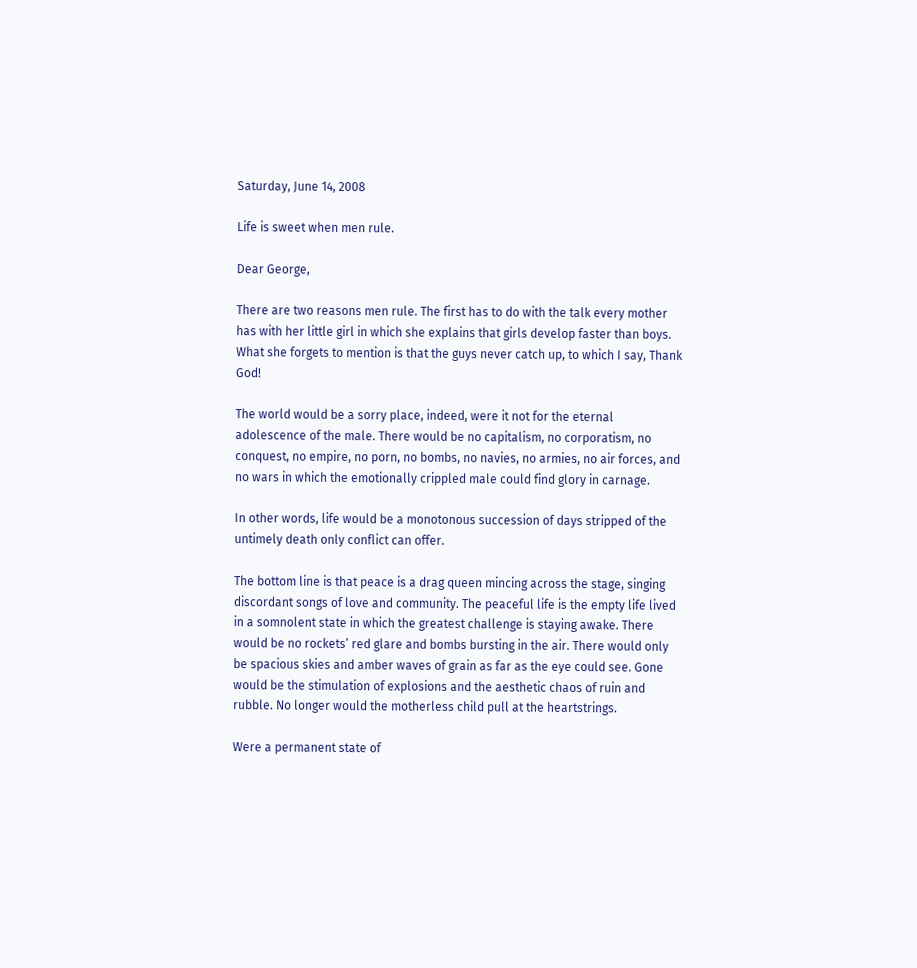Saturday, June 14, 2008

Life is sweet when men rule.

Dear George,

There are two reasons men rule. The first has to do with the talk every mother has with her little girl in which she explains that girls develop faster than boys. What she forgets to mention is that the guys never catch up, to which I say, Thank God!

The world would be a sorry place, indeed, were it not for the eternal adolescence of the male. There would be no capitalism, no corporatism, no conquest, no empire, no porn, no bombs, no navies, no armies, no air forces, and no wars in which the emotionally crippled male could find glory in carnage.

In other words, life would be a monotonous succession of days stripped of the untimely death only conflict can offer.

The bottom line is that peace is a drag queen mincing across the stage, singing discordant songs of love and community. The peaceful life is the empty life lived in a somnolent state in which the greatest challenge is staying awake. There would be no rockets’ red glare and bombs bursting in the air. There would only be spacious skies and amber waves of grain as far as the eye could see. Gone would be the stimulation of explosions and the aesthetic chaos of ruin and rubble. No longer would the motherless child pull at the heartstrings.

Were a permanent state of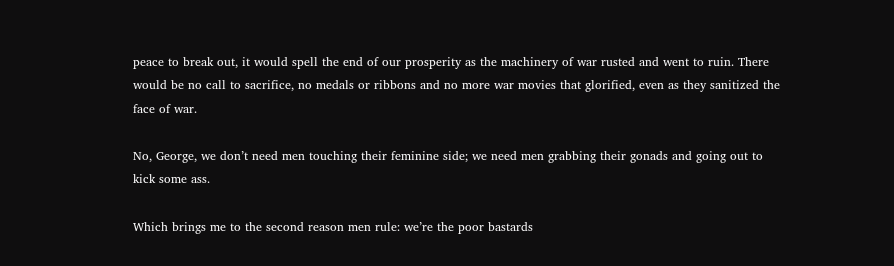peace to break out, it would spell the end of our prosperity as the machinery of war rusted and went to ruin. There would be no call to sacrifice, no medals or ribbons and no more war movies that glorified, even as they sanitized the face of war.

No, George, we don’t need men touching their feminine side; we need men grabbing their gonads and going out to kick some ass.

Which brings me to the second reason men rule: we’re the poor bastards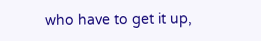who have to get it up,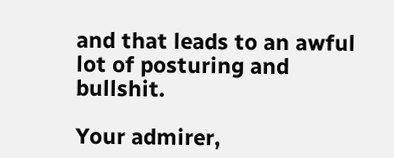and that leads to an awful lot of posturing and bullshit.

Your admirer,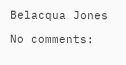Belacqua Jones

No comments: